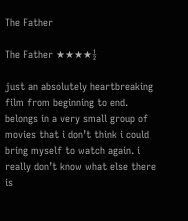The Father

The Father ★★★★½

just an absolutely heartbreaking film from beginning to end. belongs in a very small group of movies that i don’t think i could bring myself to watch again. i really don’t know what else there is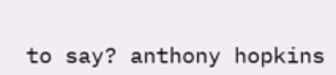to say? anthony hopkins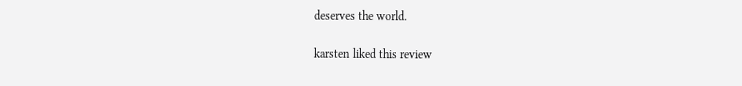deserves the world.

karsten liked this review